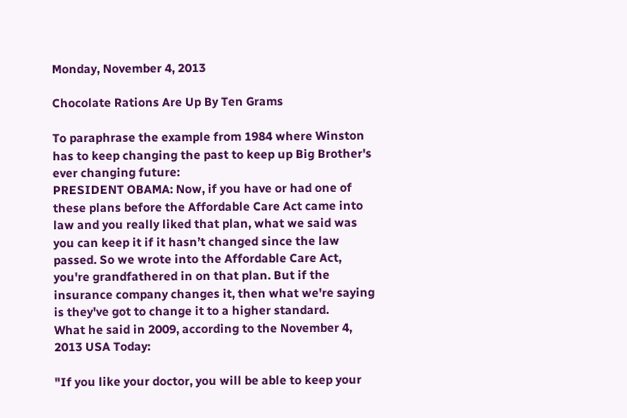Monday, November 4, 2013

Chocolate Rations Are Up By Ten Grams

To paraphrase the example from 1984 where Winston has to keep changing the past to keep up Big Brother's ever changing future:
PRESIDENT OBAMA: Now, if you have or had one of these plans before the Affordable Care Act came into law and you really liked that plan, what we said was you can keep it if it hasn’t changed since the law passed. So we wrote into the Affordable Care Act, you're grandfathered in on that plan. But if the insurance company changes it, then what we're saying is they've got to change it to a higher standard.
What he said in 2009, according to the November 4, 2013 USA Today:

"If you like your doctor, you will be able to keep your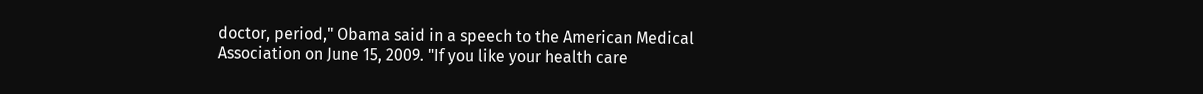doctor, period," Obama said in a speech to the American Medical Association on June 15, 2009. "If you like your health care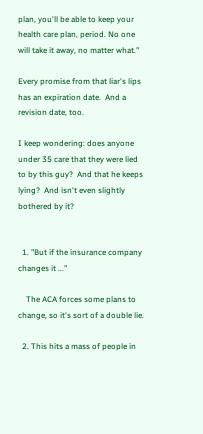plan, you'll be able to keep your health care plan, period. No one will take it away, no matter what."

Every promise from that liar's lips has an expiration date.  And a revision date, too.

I keep wondering: does anyone under 35 care that they were lied to by this guy?  And that he keeps lying?  And isn't even slightly bothered by it?


  1. "But if the insurance company changes it ..."

    The ACA forces some plans to change, so it's sort of a double lie.

  2. This hits a mass of people in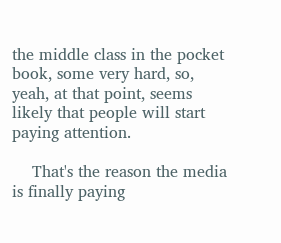the middle class in the pocket book, some very hard, so, yeah, at that point, seems likely that people will start paying attention.

    That's the reason the media is finally paying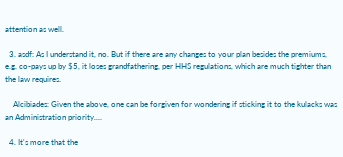attention as well.

  3. asdf: As I understand it, no. But if there are any changes to your plan besides the premiums, e.g. co-pays up by $5, it loses grandfathering, per HHS regulations, which are much tighter than the law requires.

    Alcibiades: Given the above, one can be forgiven for wondering if sticking it to the kulacks was an Administration priority....

  4. It's more that the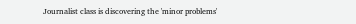Journalist class is discovering the 'minor problems'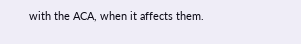with the ACA, when it affects them.